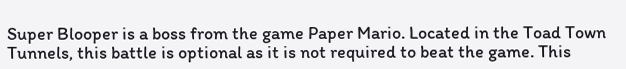Super Blooper is a boss from the game Paper Mario. Located in the Toad Town Tunnels, this battle is optional as it is not required to beat the game. This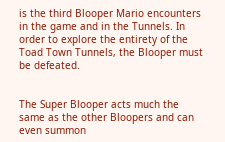is the third Blooper Mario encounters in the game and in the Tunnels. In order to explore the entirety of the Toad Town Tunnels, the Blooper must be defeated.


The Super Blooper acts much the same as the other Bloopers and can even summon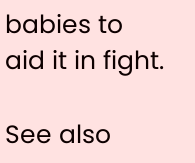babies to aid it in fight.

See also